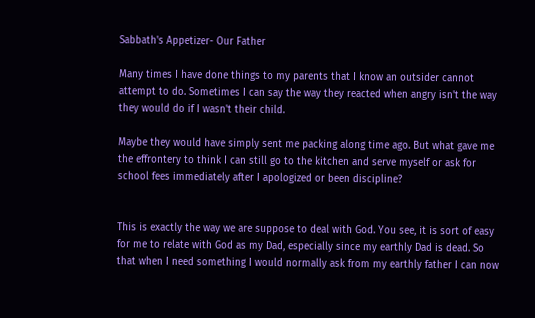Sabbath's Appetizer- Our Father

Many times I have done things to my parents that I know an outsider cannot attempt to do. Sometimes I can say the way they reacted when angry isn't the way they would do if I wasn't their child.

Maybe they would have simply sent me packing along time ago. But what gave me the effrontery to think I can still go to the kitchen and serve myself or ask for school fees immediately after I apologized or been discipline?


This is exactly the way we are suppose to deal with God. You see, it is sort of easy for me to relate with God as my Dad, especially since my earthly Dad is dead. So that when I need something I would normally ask from my earthly father I can now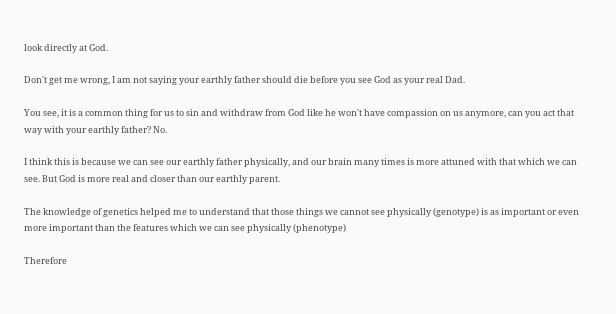look directly at God.

Don't get me wrong, I am not saying your earthly father should die before you see God as your real Dad.

You see, it is a common thing for us to sin and withdraw from God like he won't have compassion on us anymore, can you act that way with your earthly father? No.

I think this is because we can see our earthly father physically, and our brain many times is more attuned with that which we can see. But God is more real and closer than our earthly parent.

The knowledge of genetics helped me to understand that those things we cannot see physically (genotype) is as important or even more important than the features which we can see physically (phenotype)

Therefore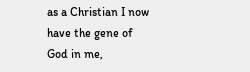as a Christian I now have the gene of God in me,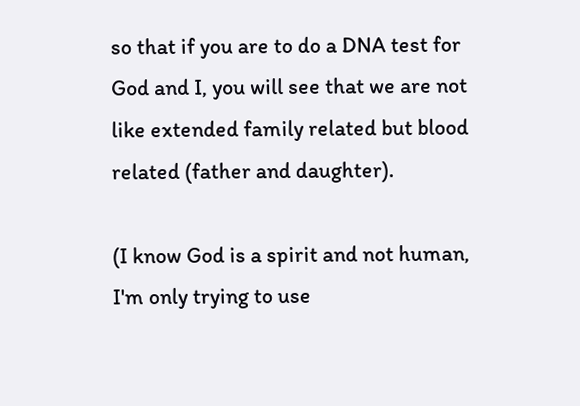so that if you are to do a DNA test for God and I, you will see that we are not like extended family related but blood related (father and daughter).

(I know God is a spirit and not human, I'm only trying to use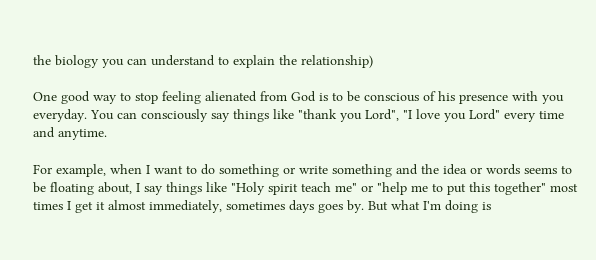the biology you can understand to explain the relationship)

One good way to stop feeling alienated from God is to be conscious of his presence with you everyday. You can consciously say things like "thank you Lord", "I love you Lord" every time and anytime.

For example, when I want to do something or write something and the idea or words seems to be floating about, I say things like "Holy spirit teach me" or "help me to put this together" most times I get it almost immediately, sometimes days goes by. But what I'm doing is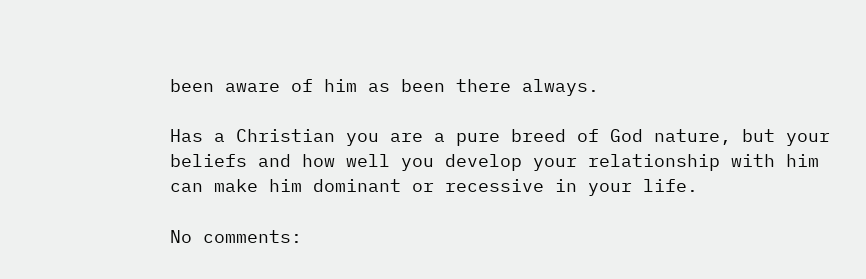been aware of him as been there always.

Has a Christian you are a pure breed of God nature, but your beliefs and how well you develop your relationship with him can make him dominant or recessive in your life.

No comments: